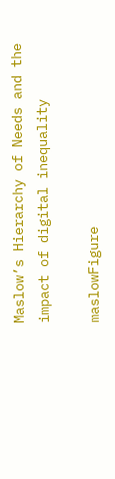Maslow’s Hierarchy of Needs and the impact of digital inequality

maslowFigure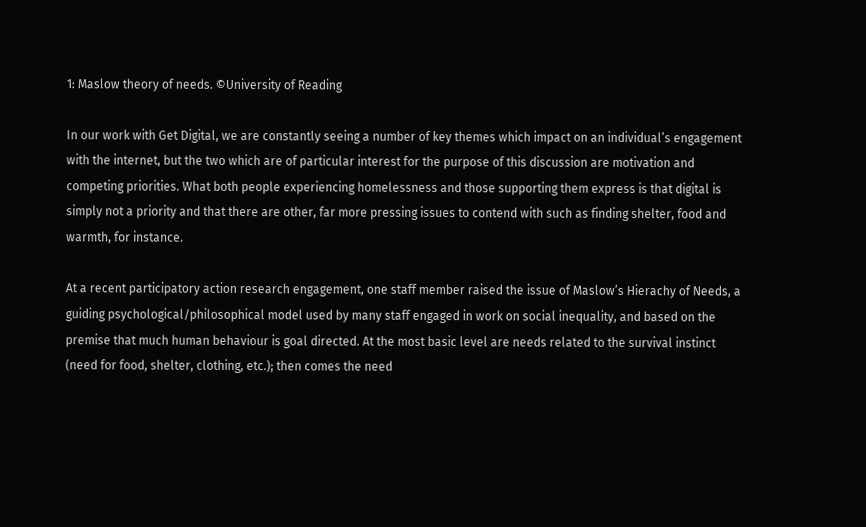1: Maslow theory of needs. ©University of Reading

In our work with Get Digital, we are constantly seeing a number of key themes which impact on an individual’s engagement with the internet, but the two which are of particular interest for the purpose of this discussion are motivation and competing priorities. What both people experiencing homelessness and those supporting them express is that digital is simply not a priority and that there are other, far more pressing issues to contend with such as finding shelter, food and warmth, for instance.

At a recent participatory action research engagement, one staff member raised the issue of Maslow’s Hierachy of Needs, a guiding psychological/philosophical model used by many staff engaged in work on social inequality, and based on the premise that much human behaviour is goal directed. At the most basic level are needs related to the survival instinct (need for food, shelter, clothing, etc.); then comes the need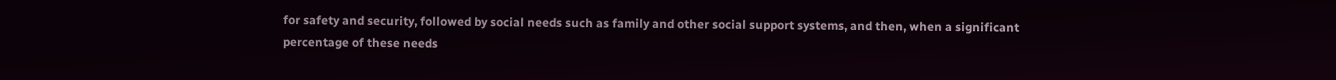for safety and security, followed by social needs such as family and other social support systems, and then, when a significant percentage of these needs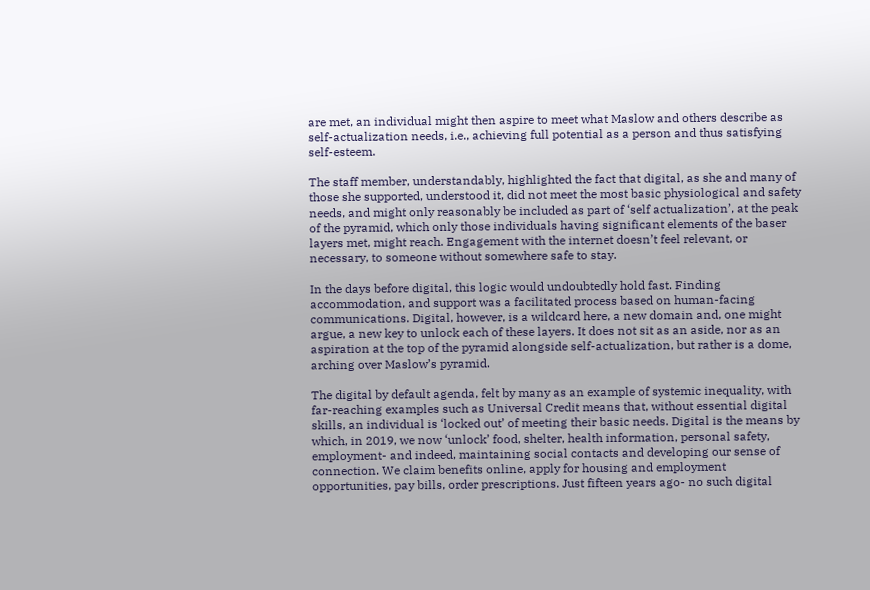are met, an individual might then aspire to meet what Maslow and others describe as self-actualization needs, i.e., achieving full potential as a person and thus satisfying self-esteem.

The staff member, understandably, highlighted the fact that digital, as she and many of those she supported, understood it, did not meet the most basic physiological and safety  needs, and might only reasonably be included as part of ‘self actualization’, at the peak of the pyramid, which only those individuals having significant elements of the baser layers met, might reach. Engagement with the internet doesn’t feel relevant, or necessary, to someone without somewhere safe to stay.

In the days before digital, this logic would undoubtedly hold fast. Finding accommodation, and support was a facilitated process based on human-facing communications. Digital, however, is a wildcard here, a new domain and, one might argue, a new key to unlock each of these layers. It does not sit as an aside, nor as an aspiration at the top of the pyramid alongside self-actualization, but rather is a dome, arching over Maslow’s pyramid.

The digital by default agenda, felt by many as an example of systemic inequality, with far-reaching examples such as Universal Credit means that, without essential digital skills, an individual is ‘locked out’ of meeting their basic needs. Digital is the means by which, in 2019, we now ‘unlock’ food, shelter, health information, personal safety, employment- and indeed, maintaining social contacts and developing our sense of connection. We claim benefits online, apply for housing and employment opportunities, pay bills, order prescriptions. Just fifteen years ago- no such digital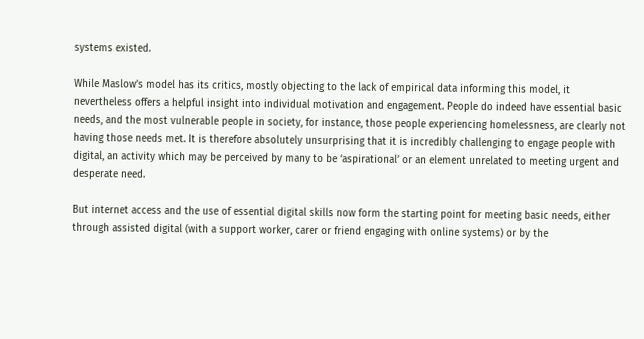systems existed.

While Maslow’s model has its critics, mostly objecting to the lack of empirical data informing this model, it nevertheless offers a helpful insight into individual motivation and engagement. People do indeed have essential basic needs, and the most vulnerable people in society, for instance, those people experiencing homelessness, are clearly not having those needs met. It is therefore absolutely unsurprising that it is incredibly challenging to engage people with digital, an activity which may be perceived by many to be ‘aspirational’ or an element unrelated to meeting urgent and desperate need.

But internet access and the use of essential digital skills now form the starting point for meeting basic needs, either through assisted digital (with a support worker, carer or friend engaging with online systems) or by the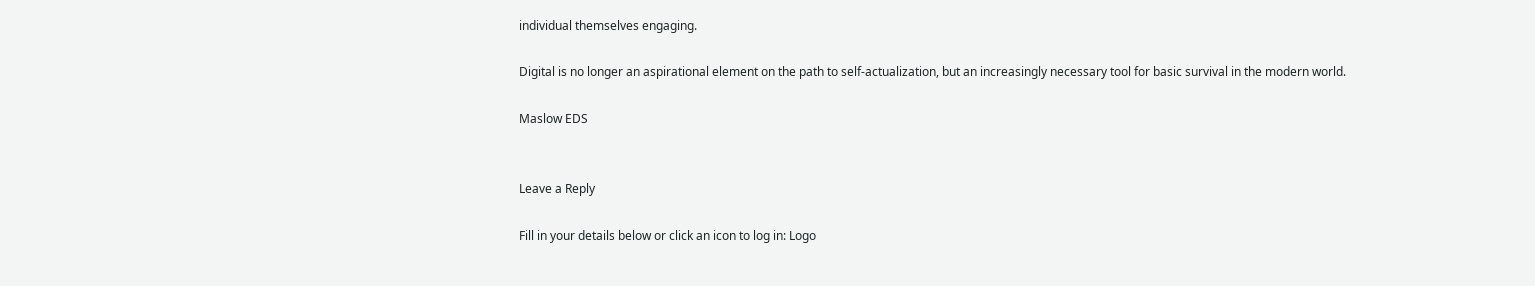individual themselves engaging.

Digital is no longer an aspirational element on the path to self-actualization, but an increasingly necessary tool for basic survival in the modern world.

Maslow EDS


Leave a Reply

Fill in your details below or click an icon to log in: Logo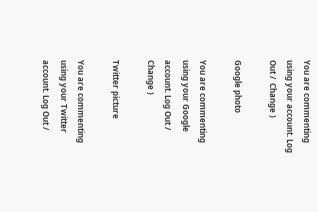You are commenting using your account. Log Out /  Change )

Google photo

You are commenting using your Google account. Log Out /  Change )

Twitter picture

You are commenting using your Twitter account. Log Out /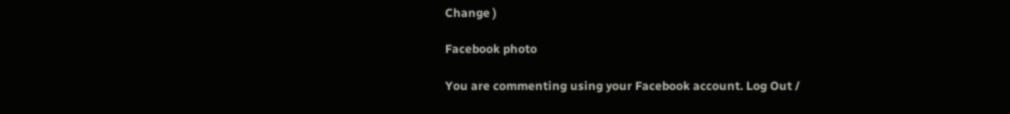Change )

Facebook photo

You are commenting using your Facebook account. Log Out /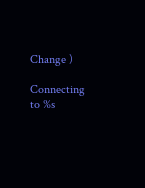Change )

Connecting to %s